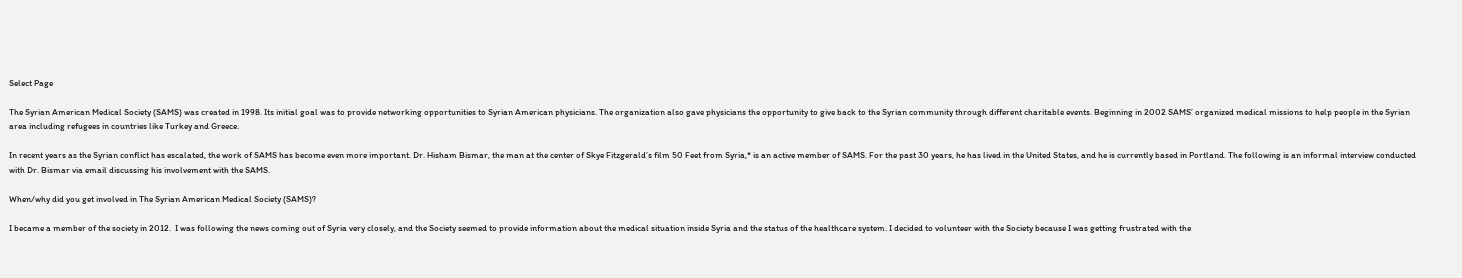Select Page

The Syrian American Medical Society (SAMS) was created in 1998. Its initial goal was to provide networking opportunities to Syrian American physicians. The organization also gave physicians the opportunity to give back to the Syrian community through different charitable events. Beginning in 2002 SAMS’ organized medical missions to help people in the Syrian area including refugees in countries like Turkey and Greece.

In recent years as the Syrian conflict has escalated, the work of SAMS has become even more important. Dr. Hisham Bismar, the man at the center of Skye Fitzgerald’s film 50 Feet from Syria,* is an active member of SAMS. For the past 30 years, he has lived in the United States, and he is currently based in Portland. The following is an informal interview conducted with Dr. Bismar via email discussing his involvement with the SAMS.

When/why did you get involved in The Syrian American Medical Society (SAMS)?

I became a member of the society in 2012.  I was following the news coming out of Syria very closely, and the Society seemed to provide information about the medical situation inside Syria and the status of the healthcare system. I decided to volunteer with the Society because I was getting frustrated with the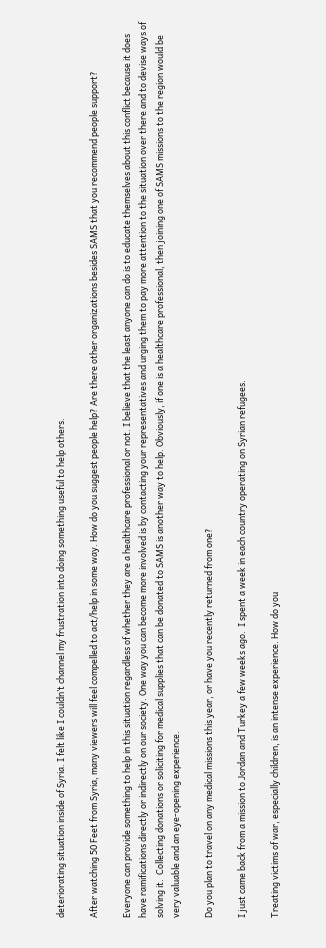deteriorating situation inside of Syria. I felt like I couldn’t channel my frustration into doing something useful to help others.

After watching 50 Feet from Syria, many viewers will feel compelled to act/help in some way. How do you suggest people help? Are there other organizations besides SAMS that you recommend people support?

Everyone can provide something to help in this situation regardless of whether they are a healthcare professional or not. I believe that the least anyone can do is to educate themselves about this conflict because it does have ramifications directly or indirectly on our society. One way you can become more involved is by contacting your representatives and urging them to pay more attention to the situation over there and to devise ways of solving it.  Collecting donations or soliciting for medical supplies that can be donated to SAMS is another way to help. Obviously, if one is a healthcare professional, then joining one of SAMS missions to the region would be very valuable and an eye-opening experience.

Do you plan to travel on any medical missions this year, or have you recently returned from one?

I just came back from a mission to Jordan and Turkey a few weeks ago.  I spent a week in each country operating on Syrian refugees.

Treating victims of war, especially children, is an intense experience. How do you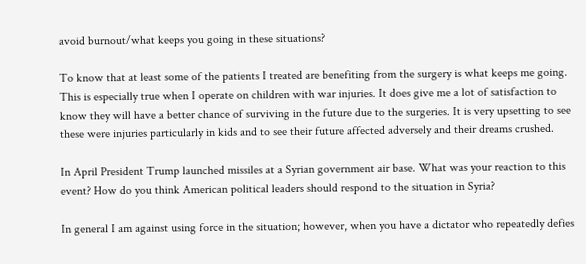avoid burnout/what keeps you going in these situations?

To know that at least some of the patients I treated are benefiting from the surgery is what keeps me going. This is especially true when I operate on children with war injuries. It does give me a lot of satisfaction to know they will have a better chance of surviving in the future due to the surgeries. It is very upsetting to see these were injuries particularly in kids and to see their future affected adversely and their dreams crushed.

In April President Trump launched missiles at a Syrian government air base. What was your reaction to this event? How do you think American political leaders should respond to the situation in Syria?

In general I am against using force in the situation; however, when you have a dictator who repeatedly defies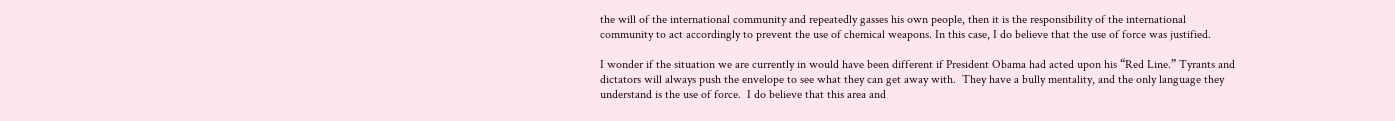the will of the international community and repeatedly gasses his own people, then it is the responsibility of the international community to act accordingly to prevent the use of chemical weapons. In this case, I do believe that the use of force was justified.

I wonder if the situation we are currently in would have been different if President Obama had acted upon his “Red Line.” Tyrants and dictators will always push the envelope to see what they can get away with.  They have a bully mentality, and the only language they understand is the use of force.  I do believe that this area and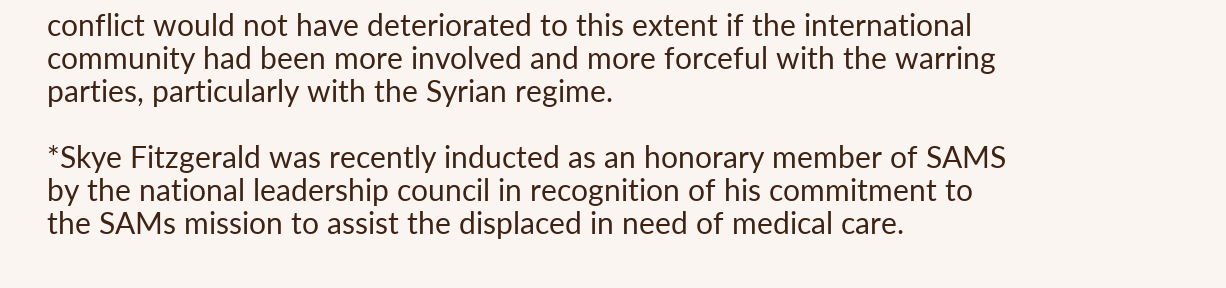conflict would not have deteriorated to this extent if the international community had been more involved and more forceful with the warring parties, particularly with the Syrian regime.

*Skye Fitzgerald was recently inducted as an honorary member of SAMS by the national leadership council in recognition of his commitment to the SAMs mission to assist the displaced in need of medical care.